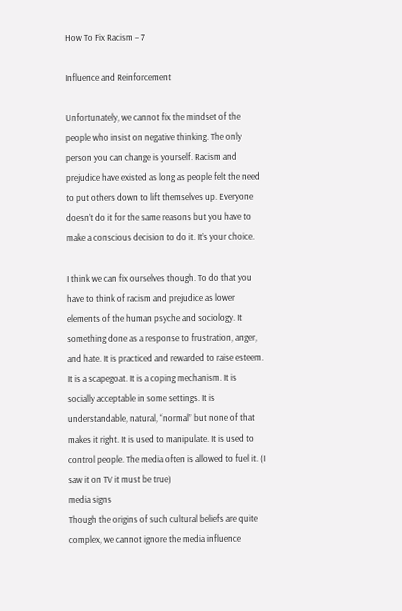How To Fix Racism – 7

Influence and Reinforcement

Unfortunately, we cannot fix the mindset of the people who insist on negative thinking. The only person you can change is yourself. Racism and prejudice have existed as long as people felt the need to put others down to lift themselves up. Everyone doesn’t do it for the same reasons but you have to make a conscious decision to do it. It’s your choice.

I think we can fix ourselves though. To do that you have to think of racism and prejudice as lower elements of the human psyche and sociology. It something done as a response to frustration, anger, and hate. It is practiced and rewarded to raise esteem. It is a scapegoat. It is a coping mechanism. It is socially acceptable in some settings. It is understandable, natural, “normal” but none of that makes it right. It is used to manipulate. It is used to control people. The media often is allowed to fuel it. (I saw it on TV it must be true)
media signs
Though the origins of such cultural beliefs are quite complex, we cannot ignore the media influence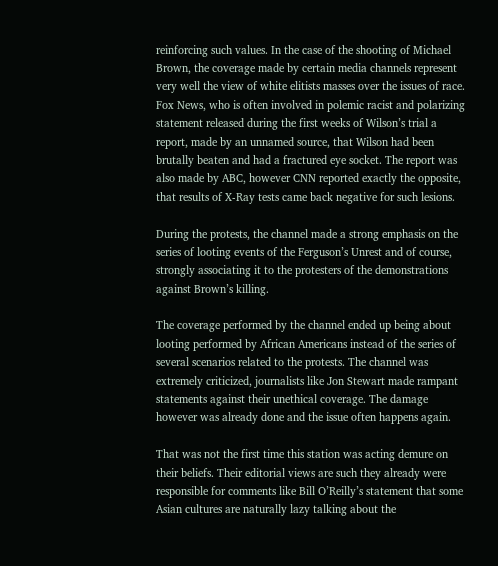reinforcing such values. In the case of the shooting of Michael Brown, the coverage made by certain media channels represent very well the view of white elitists masses over the issues of race. Fox News, who is often involved in polemic racist and polarizing statement released during the first weeks of Wilson’s trial a report, made by an unnamed source, that Wilson had been brutally beaten and had a fractured eye socket. The report was also made by ABC, however CNN reported exactly the opposite, that results of X-Ray tests came back negative for such lesions.

During the protests, the channel made a strong emphasis on the series of looting events of the Ferguson’s Unrest and of course, strongly associating it to the protesters of the demonstrations against Brown’s killing.

The coverage performed by the channel ended up being about looting performed by African Americans instead of the series of several scenarios related to the protests. The channel was extremely criticized, journalists like Jon Stewart made rampant statements against their unethical coverage. The damage however was already done and the issue often happens again.

That was not the first time this station was acting demure on their beliefs. Their editorial views are such they already were responsible for comments like Bill O’Reilly’s statement that some Asian cultures are naturally lazy talking about the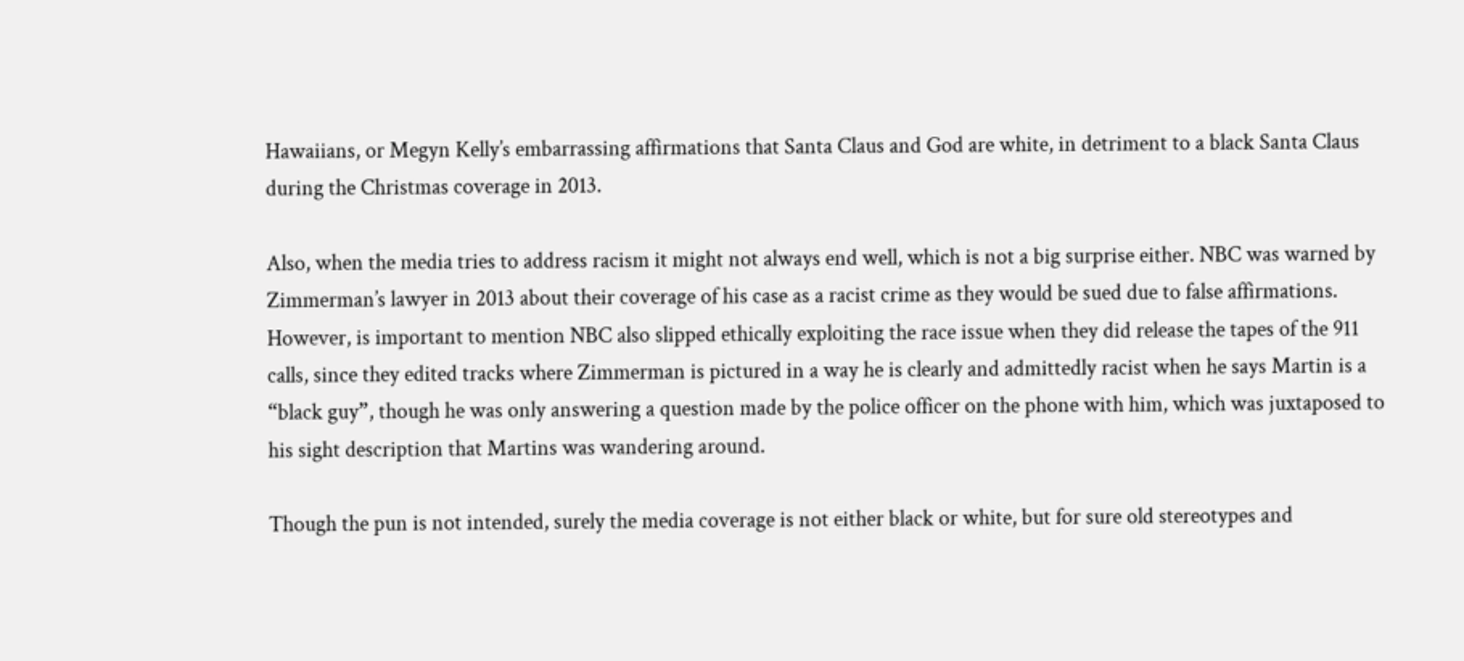Hawaiians, or Megyn Kelly’s embarrassing affirmations that Santa Claus and God are white, in detriment to a black Santa Claus during the Christmas coverage in 2013.

Also, when the media tries to address racism it might not always end well, which is not a big surprise either. NBC was warned by Zimmerman’s lawyer in 2013 about their coverage of his case as a racist crime as they would be sued due to false affirmations. However, is important to mention NBC also slipped ethically exploiting the race issue when they did release the tapes of the 911 calls, since they edited tracks where Zimmerman is pictured in a way he is clearly and admittedly racist when he says Martin is a “black guy”, though he was only answering a question made by the police officer on the phone with him, which was juxtaposed to his sight description that Martins was wandering around.

Though the pun is not intended, surely the media coverage is not either black or white, but for sure old stereotypes and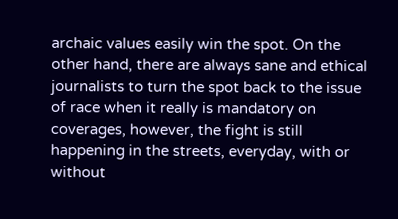archaic values easily win the spot. On the other hand, there are always sane and ethical journalists to turn the spot back to the issue of race when it really is mandatory on coverages, however, the fight is still happening in the streets, everyday, with or without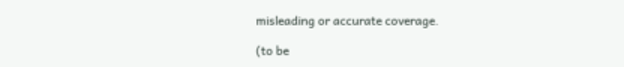misleading or accurate coverage.

(to be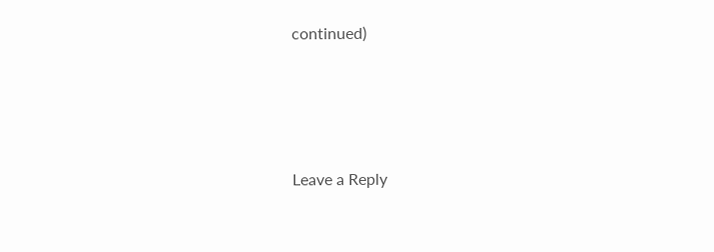continued)




Leave a Reply